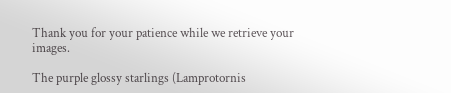Thank you for your patience while we retrieve your images.

The purple glossy starlings (Lamprotornis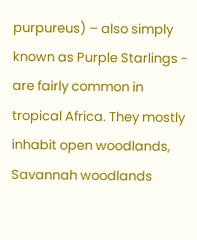purpureus) – also simply known as Purple Starlings - are fairly common in tropical Africa. They mostly inhabit open woodlands, Savannah woodlands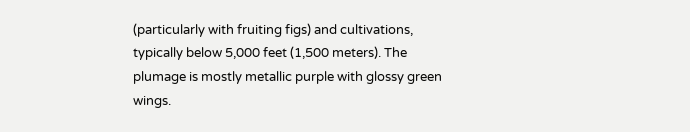(particularly with fruiting figs) and cultivations, typically below 5,000 feet (1,500 meters). The plumage is mostly metallic purple with glossy green wings.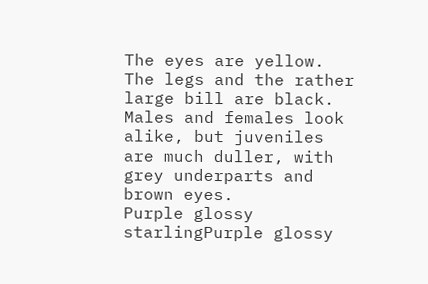The eyes are yellow. The legs and the rather large bill are black. Males and females look alike, but juveniles are much duller, with grey underparts and brown eyes.
Purple glossy starlingPurple glossy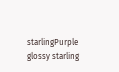starlingPurple glossy starling